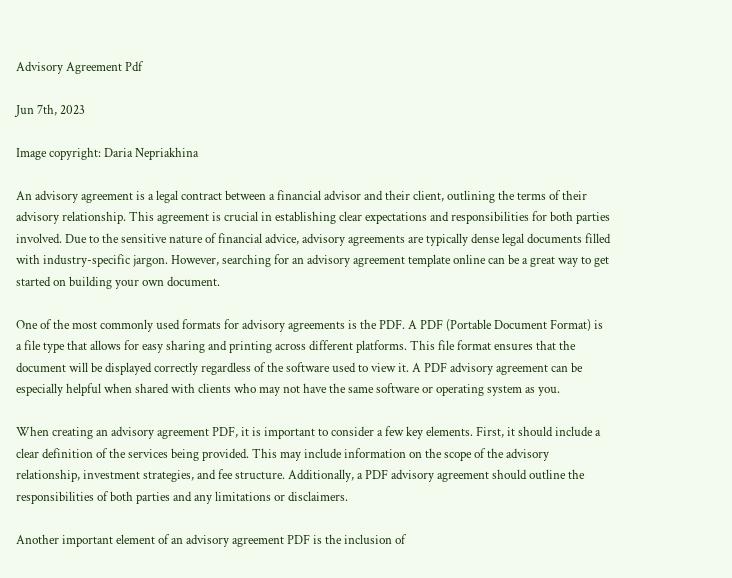Advisory Agreement Pdf

Jun 7th, 2023

Image copyright: Daria Nepriakhina

An advisory agreement is a legal contract between a financial advisor and their client, outlining the terms of their advisory relationship. This agreement is crucial in establishing clear expectations and responsibilities for both parties involved. Due to the sensitive nature of financial advice, advisory agreements are typically dense legal documents filled with industry-specific jargon. However, searching for an advisory agreement template online can be a great way to get started on building your own document.

One of the most commonly used formats for advisory agreements is the PDF. A PDF (Portable Document Format) is a file type that allows for easy sharing and printing across different platforms. This file format ensures that the document will be displayed correctly regardless of the software used to view it. A PDF advisory agreement can be especially helpful when shared with clients who may not have the same software or operating system as you.

When creating an advisory agreement PDF, it is important to consider a few key elements. First, it should include a clear definition of the services being provided. This may include information on the scope of the advisory relationship, investment strategies, and fee structure. Additionally, a PDF advisory agreement should outline the responsibilities of both parties and any limitations or disclaimers.

Another important element of an advisory agreement PDF is the inclusion of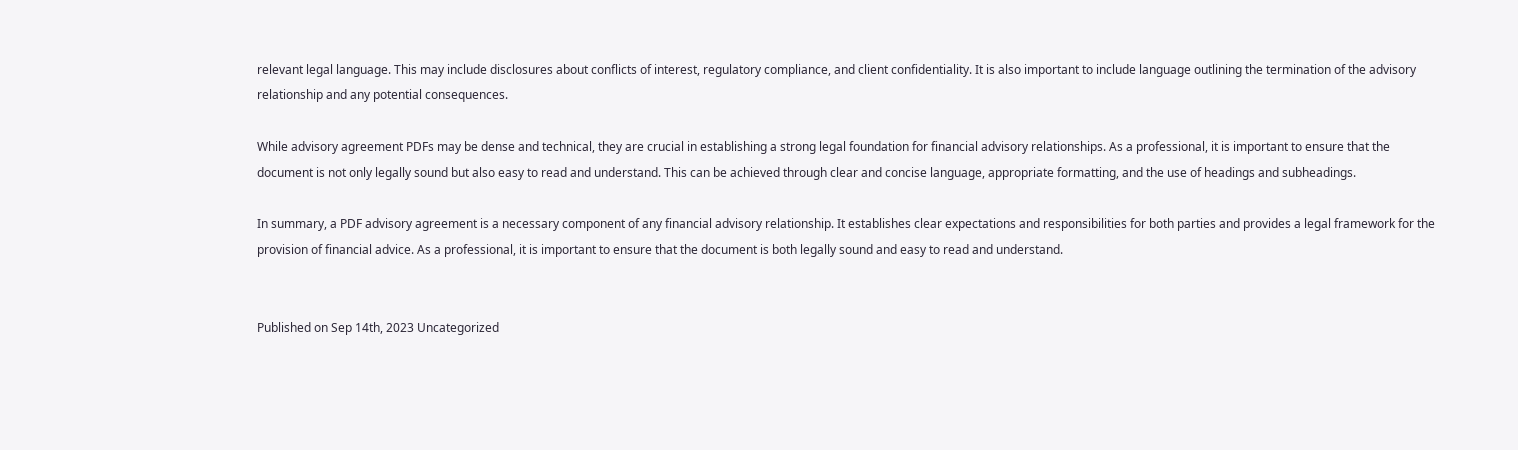relevant legal language. This may include disclosures about conflicts of interest, regulatory compliance, and client confidentiality. It is also important to include language outlining the termination of the advisory relationship and any potential consequences.

While advisory agreement PDFs may be dense and technical, they are crucial in establishing a strong legal foundation for financial advisory relationships. As a professional, it is important to ensure that the document is not only legally sound but also easy to read and understand. This can be achieved through clear and concise language, appropriate formatting, and the use of headings and subheadings.

In summary, a PDF advisory agreement is a necessary component of any financial advisory relationship. It establishes clear expectations and responsibilities for both parties and provides a legal framework for the provision of financial advice. As a professional, it is important to ensure that the document is both legally sound and easy to read and understand.


Published on Sep 14th, 2023 Uncategorized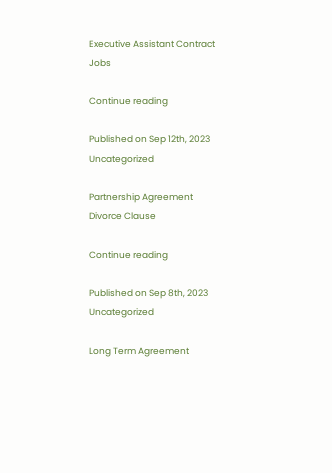Executive Assistant Contract Jobs

Continue reading

Published on Sep 12th, 2023 Uncategorized

Partnership Agreement Divorce Clause

Continue reading

Published on Sep 8th, 2023 Uncategorized

Long Term Agreement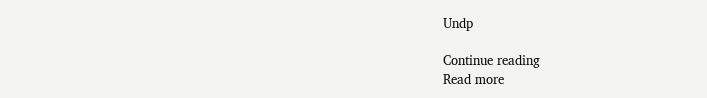Undp

Continue reading
Read more